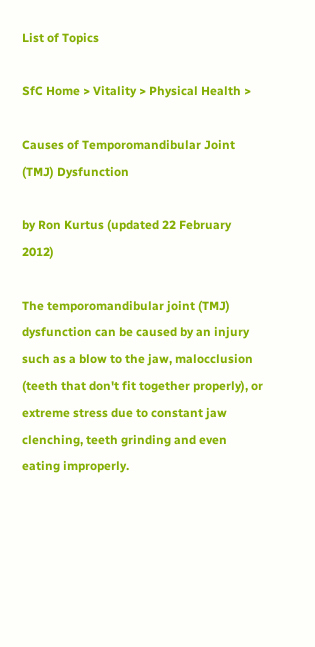List of Topics

SfC Home > Vitality > Physical Health >

Causes of Temporomandibular Joint (TMJ) Dysfunction

by Ron Kurtus (updated 22 February 2012)

The temporomandibular joint (TMJ) dysfunction can be caused by an injury such as a blow to the jaw, malocclusion (teeth that don't fit together properly), or extreme stress due to constant jaw clenching, teeth grinding and even eating improperly.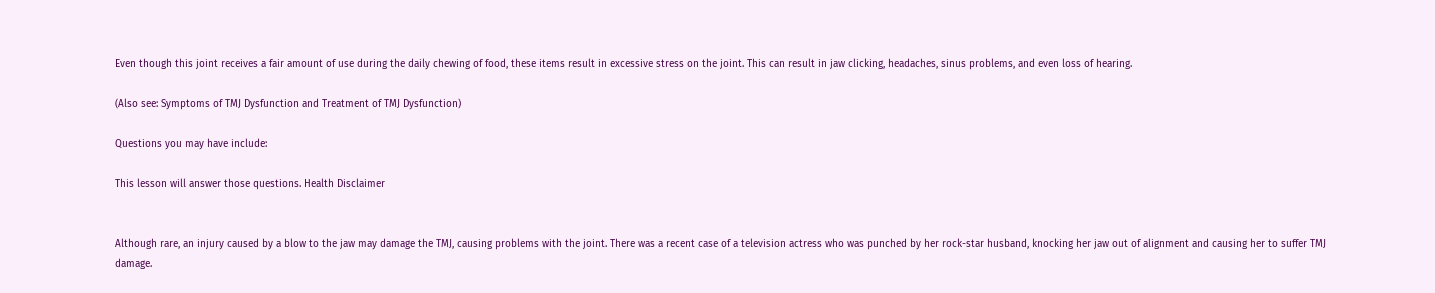Even though this joint receives a fair amount of use during the daily chewing of food, these items result in excessive stress on the joint. This can result in jaw clicking, headaches, sinus problems, and even loss of hearing.

(Also see: Symptoms of TMJ Dysfunction and Treatment of TMJ Dysfunction)

Questions you may have include:

This lesson will answer those questions. Health Disclaimer


Although rare, an injury caused by a blow to the jaw may damage the TMJ, causing problems with the joint. There was a recent case of a television actress who was punched by her rock-star husband, knocking her jaw out of alignment and causing her to suffer TMJ damage.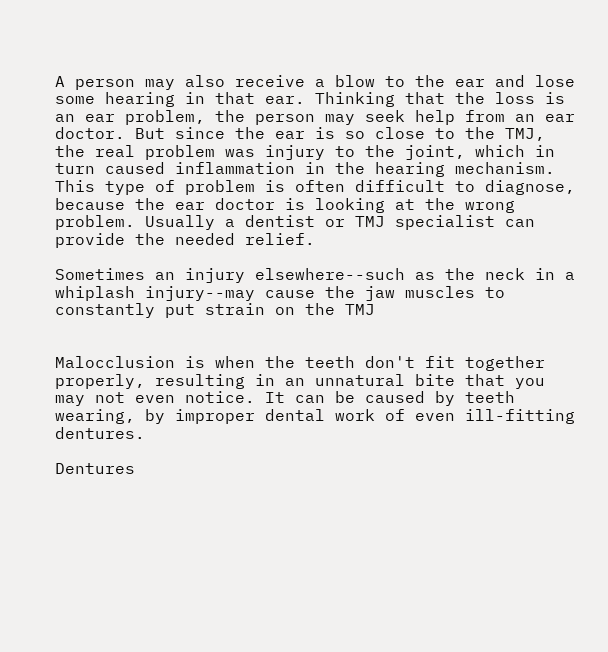A person may also receive a blow to the ear and lose some hearing in that ear. Thinking that the loss is an ear problem, the person may seek help from an ear doctor. But since the ear is so close to the TMJ, the real problem was injury to the joint, which in turn caused inflammation in the hearing mechanism. This type of problem is often difficult to diagnose, because the ear doctor is looking at the wrong problem. Usually a dentist or TMJ specialist can provide the needed relief.

Sometimes an injury elsewhere--such as the neck in a whiplash injury--may cause the jaw muscles to constantly put strain on the TMJ


Malocclusion is when the teeth don't fit together properly, resulting in an unnatural bite that you may not even notice. It can be caused by teeth wearing, by improper dental work of even ill-fitting dentures.

Dentures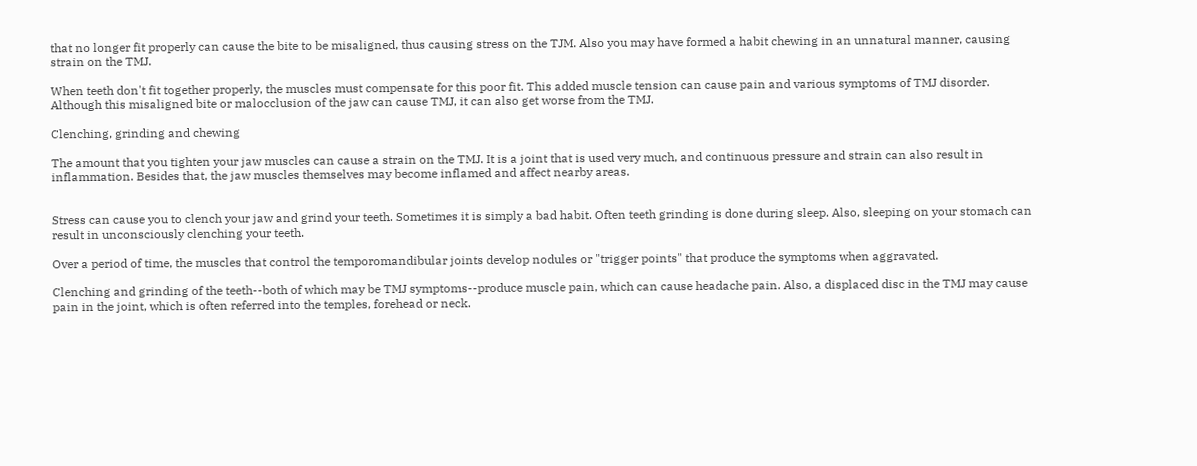that no longer fit properly can cause the bite to be misaligned, thus causing stress on the TJM. Also you may have formed a habit chewing in an unnatural manner, causing strain on the TMJ.

When teeth don't fit together properly, the muscles must compensate for this poor fit. This added muscle tension can cause pain and various symptoms of TMJ disorder. Although this misaligned bite or malocclusion of the jaw can cause TMJ, it can also get worse from the TMJ.

Clenching, grinding and chewing

The amount that you tighten your jaw muscles can cause a strain on the TMJ. It is a joint that is used very much, and continuous pressure and strain can also result in inflammation. Besides that, the jaw muscles themselves may become inflamed and affect nearby areas.


Stress can cause you to clench your jaw and grind your teeth. Sometimes it is simply a bad habit. Often teeth grinding is done during sleep. Also, sleeping on your stomach can result in unconsciously clenching your teeth.

Over a period of time, the muscles that control the temporomandibular joints develop nodules or "trigger points" that produce the symptoms when aggravated.

Clenching and grinding of the teeth--both of which may be TMJ symptoms--produce muscle pain, which can cause headache pain. Also, a displaced disc in the TMJ may cause pain in the joint, which is often referred into the temples, forehead or neck.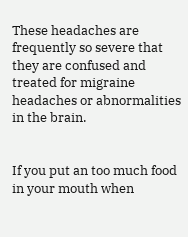These headaches are frequently so severe that they are confused and treated for migraine headaches or abnormalities in the brain.


If you put an too much food in your mouth when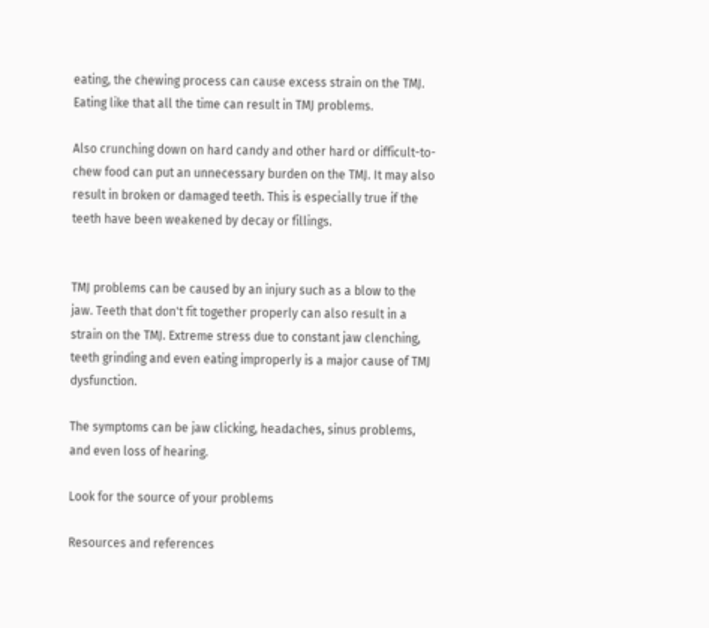eating, the chewing process can cause excess strain on the TMJ. Eating like that all the time can result in TMJ problems.

Also crunching down on hard candy and other hard or difficult-to-chew food can put an unnecessary burden on the TMJ. It may also result in broken or damaged teeth. This is especially true if the teeth have been weakened by decay or fillings.


TMJ problems can be caused by an injury such as a blow to the jaw. Teeth that don't fit together properly can also result in a strain on the TMJ. Extreme stress due to constant jaw clenching, teeth grinding and even eating improperly is a major cause of TMJ dysfunction.

The symptoms can be jaw clicking, headaches, sinus problems, and even loss of hearing.

Look for the source of your problems

Resources and references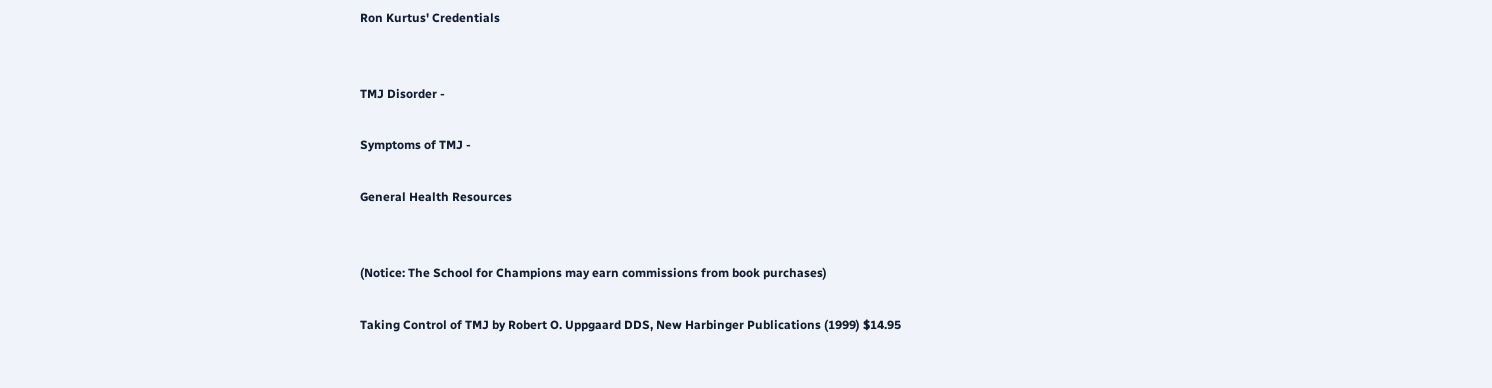Ron Kurtus' Credentials


TMJ Disorder -

Symptoms of TMJ -

General Health Resources


(Notice: The School for Champions may earn commissions from book purchases)

Taking Control of TMJ by Robert O. Uppgaard DDS, New Harbinger Publications (1999) $14.95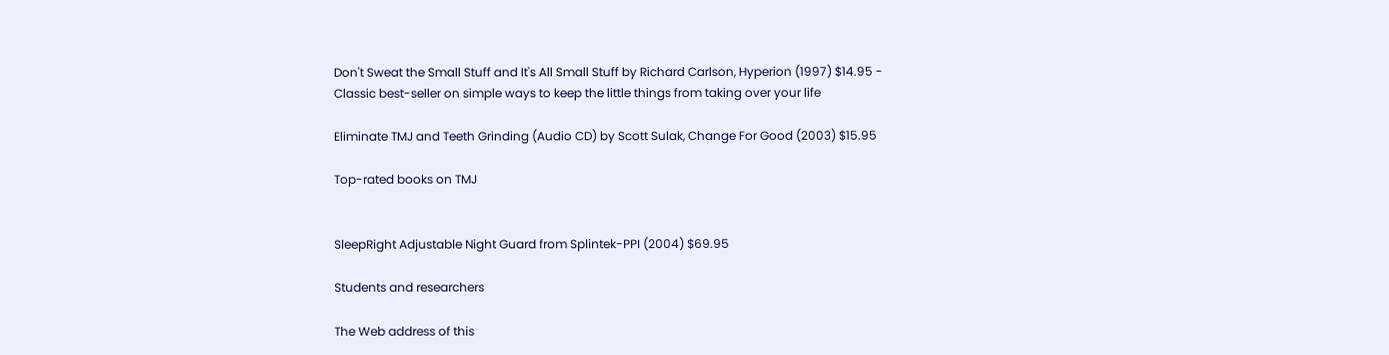Don't Sweat the Small Stuff and It's All Small Stuff by Richard Carlson, Hyperion (1997) $14.95 - Classic best-seller on simple ways to keep the little things from taking over your life

Eliminate TMJ and Teeth Grinding (Audio CD) by Scott Sulak, Change For Good (2003) $15.95

Top-rated books on TMJ


SleepRight Adjustable Night Guard from Splintek-PPI (2004) $69.95

Students and researchers

The Web address of this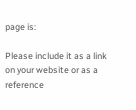page is:

Please include it as a link on your website or as a reference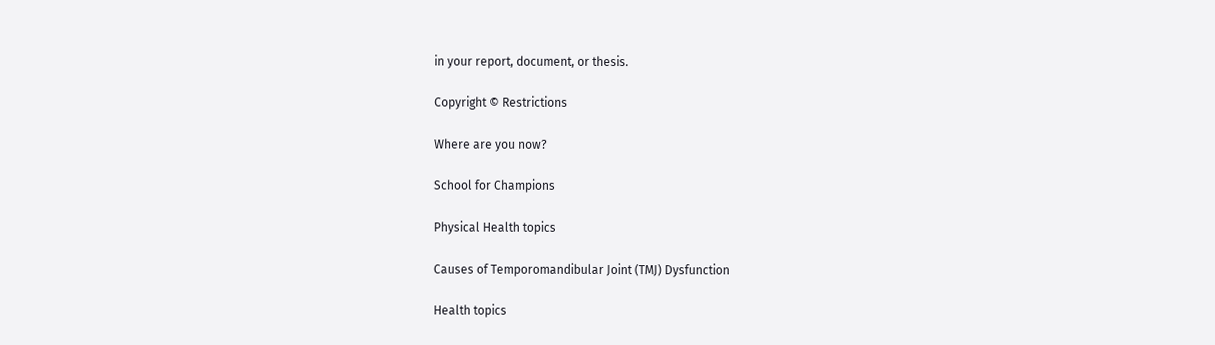in your report, document, or thesis.

Copyright © Restrictions

Where are you now?

School for Champions

Physical Health topics

Causes of Temporomandibular Joint (TMJ) Dysfunction

Health topics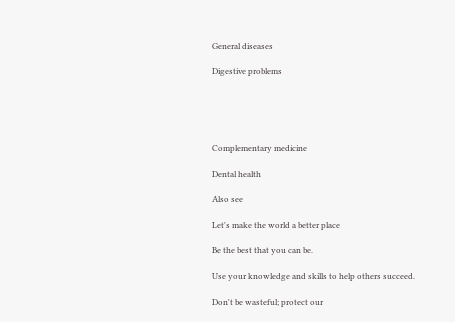General diseases

Digestive problems





Complementary medicine

Dental health

Also see

Let's make the world a better place

Be the best that you can be.

Use your knowledge and skills to help others succeed.

Don't be wasteful; protect our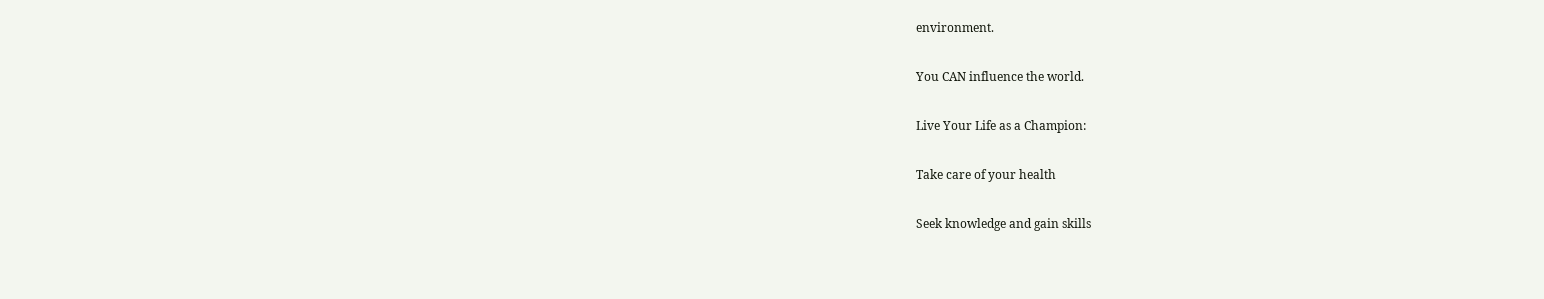environment.

You CAN influence the world.

Live Your Life as a Champion:

Take care of your health

Seek knowledge and gain skills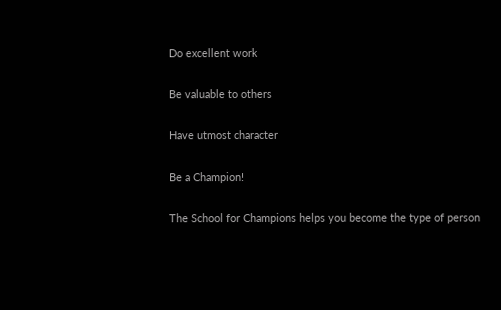Do excellent work

Be valuable to others

Have utmost character

Be a Champion!

The School for Champions helps you become the type of person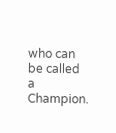who can be called a Champion.